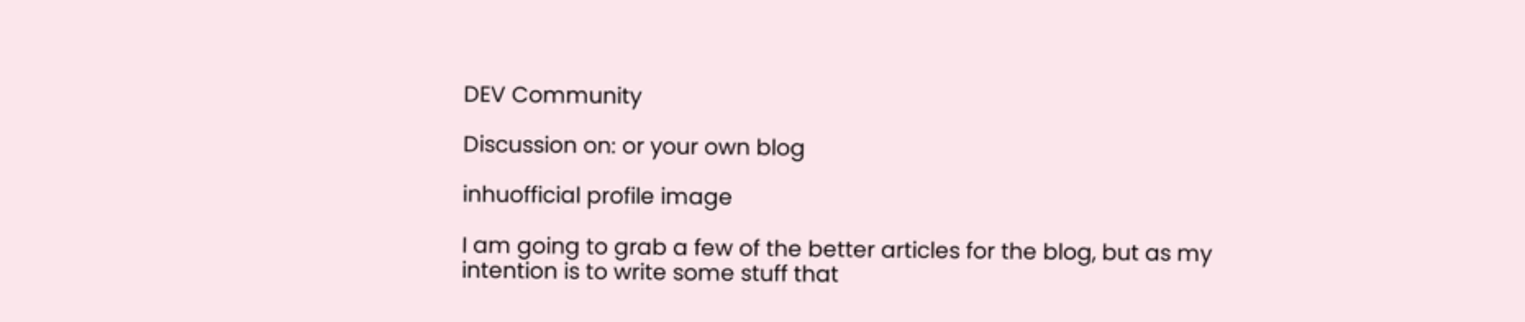DEV Community

Discussion on: or your own blog

inhuofficial profile image

I am going to grab a few of the better articles for the blog, but as my intention is to write some stuff that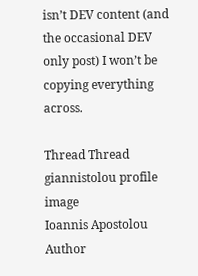isn’t DEV content (and the occasional DEV only post) I won’t be copying everything across.

Thread Thread
giannistolou profile image
Ioannis Apostolou Author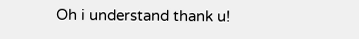Oh i understand thank u!